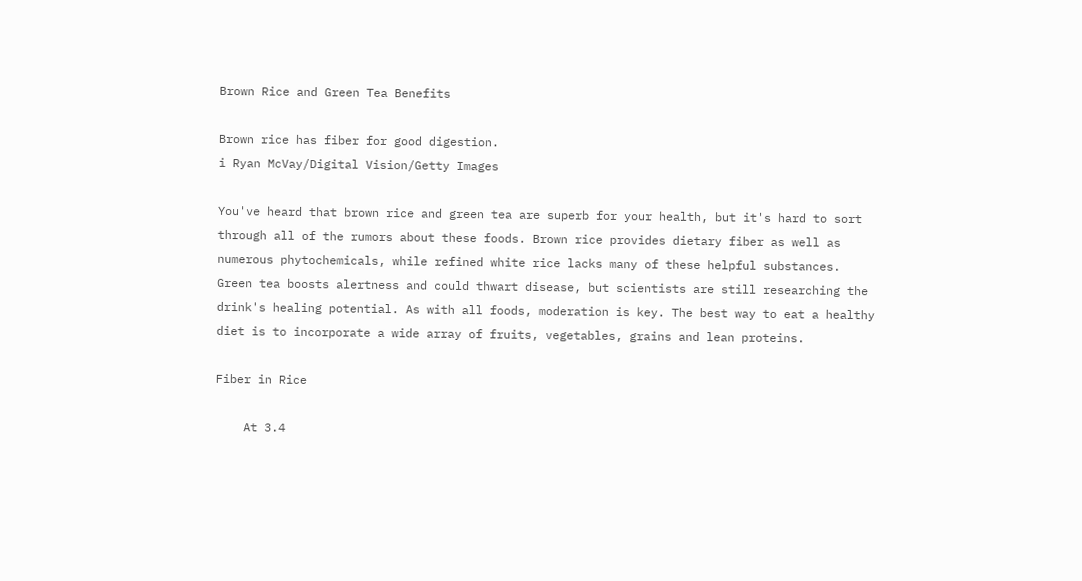Brown Rice and Green Tea Benefits

Brown rice has fiber for good digestion.
i Ryan McVay/Digital Vision/Getty Images

You've heard that brown rice and green tea are superb for your health, but it's hard to sort through all of the rumors about these foods. Brown rice provides dietary fiber as well as numerous phytochemicals, while refined white rice lacks many of these helpful substances. Green tea boosts alertness and could thwart disease, but scientists are still researching the drink's healing potential. As with all foods, moderation is key. The best way to eat a healthy diet is to incorporate a wide array of fruits, vegetables, grains and lean proteins.

Fiber in Rice

    At 3.4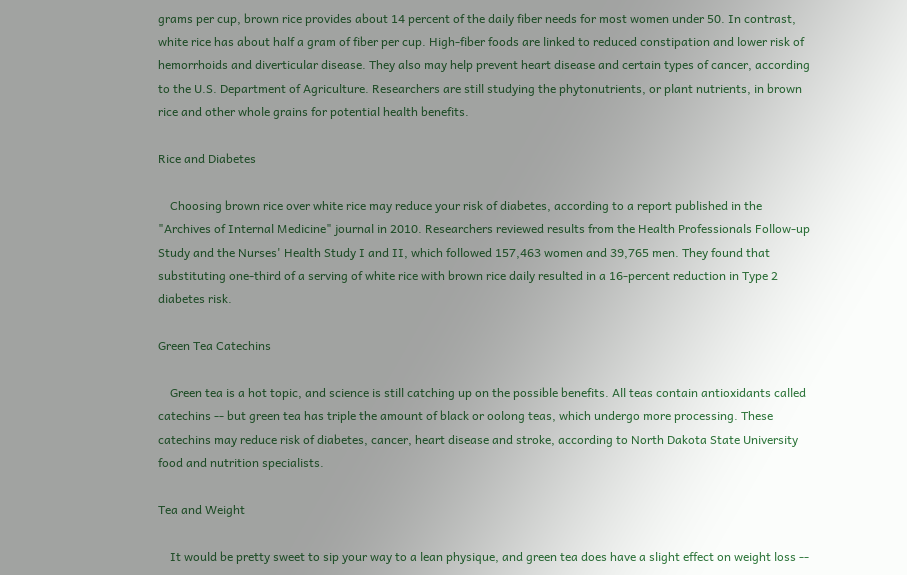grams per cup, brown rice provides about 14 percent of the daily fiber needs for most women under 50. In contrast, white rice has about half a gram of fiber per cup. High-fiber foods are linked to reduced constipation and lower risk of hemorrhoids and diverticular disease. They also may help prevent heart disease and certain types of cancer, according to the U.S. Department of Agriculture. Researchers are still studying the phytonutrients, or plant nutrients, in brown rice and other whole grains for potential health benefits.

Rice and Diabetes

    Choosing brown rice over white rice may reduce your risk of diabetes, according to a report published in the "Archives of Internal Medicine" journal in 2010. Researchers reviewed results from the Health Professionals Follow-up Study and the Nurses' Health Study I and II, which followed 157,463 women and 39,765 men. They found that substituting one-third of a serving of white rice with brown rice daily resulted in a 16-percent reduction in Type 2 diabetes risk.

Green Tea Catechins

    Green tea is a hot topic, and science is still catching up on the possible benefits. All teas contain antioxidants called catechins -- but green tea has triple the amount of black or oolong teas, which undergo more processing. These catechins may reduce risk of diabetes, cancer, heart disease and stroke, according to North Dakota State University food and nutrition specialists.

Tea and Weight

    It would be pretty sweet to sip your way to a lean physique, and green tea does have a slight effect on weight loss --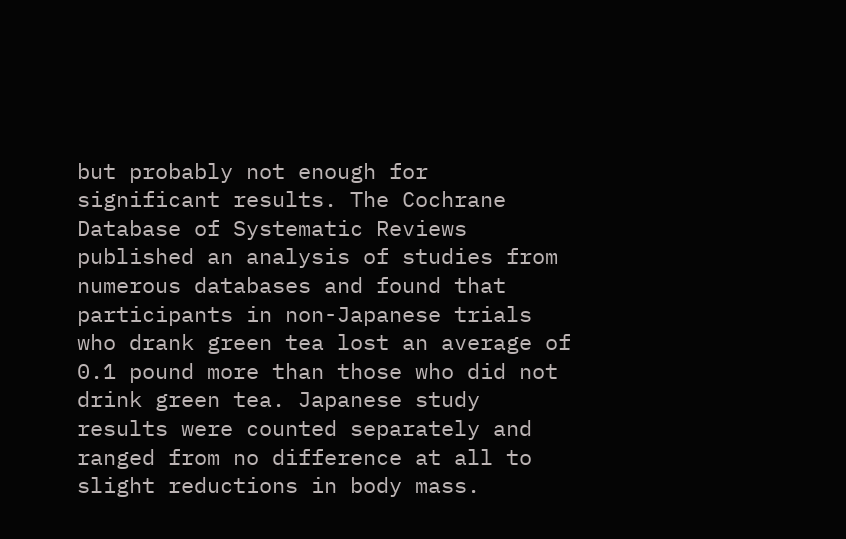but probably not enough for significant results. The Cochrane Database of Systematic Reviews published an analysis of studies from numerous databases and found that participants in non-Japanese trials who drank green tea lost an average of 0.1 pound more than those who did not drink green tea. Japanese study results were counted separately and ranged from no difference at all to slight reductions in body mass.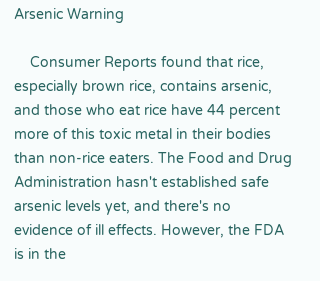Arsenic Warning

    Consumer Reports found that rice, especially brown rice, contains arsenic, and those who eat rice have 44 percent more of this toxic metal in their bodies than non-rice eaters. The Food and Drug Administration hasn't established safe arsenic levels yet, and there's no evidence of ill effects. However, the FDA is in the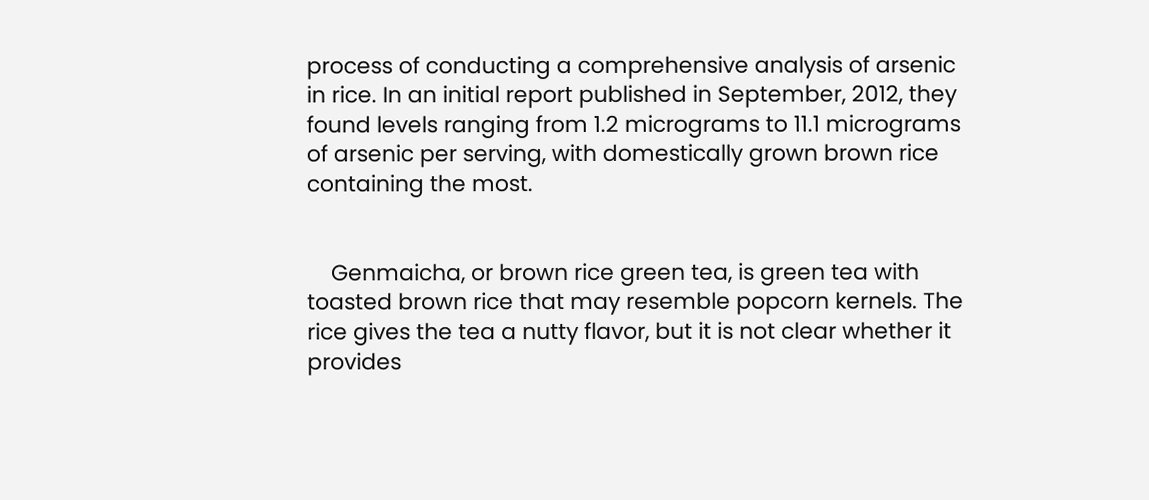process of conducting a comprehensive analysis of arsenic in rice. In an initial report published in September, 2012, they found levels ranging from 1.2 micrograms to 11.1 micrograms of arsenic per serving, with domestically grown brown rice containing the most.


    Genmaicha, or brown rice green tea, is green tea with toasted brown rice that may resemble popcorn kernels. The rice gives the tea a nutty flavor, but it is not clear whether it provides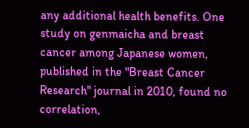any additional health benefits. One study on genmaicha and breast cancer among Japanese women, published in the "Breast Cancer Research" journal in 2010, found no correlation,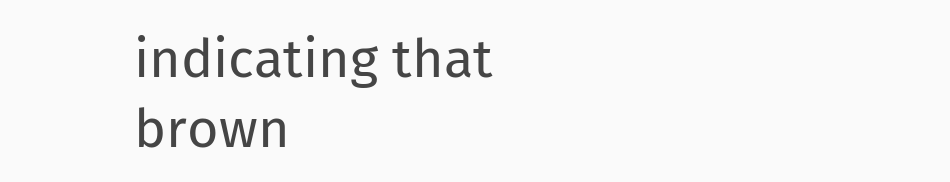indicating that brown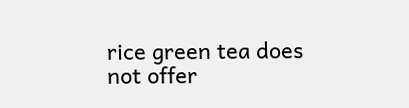rice green tea does not offer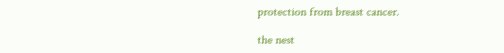protection from breast cancer.

the nest